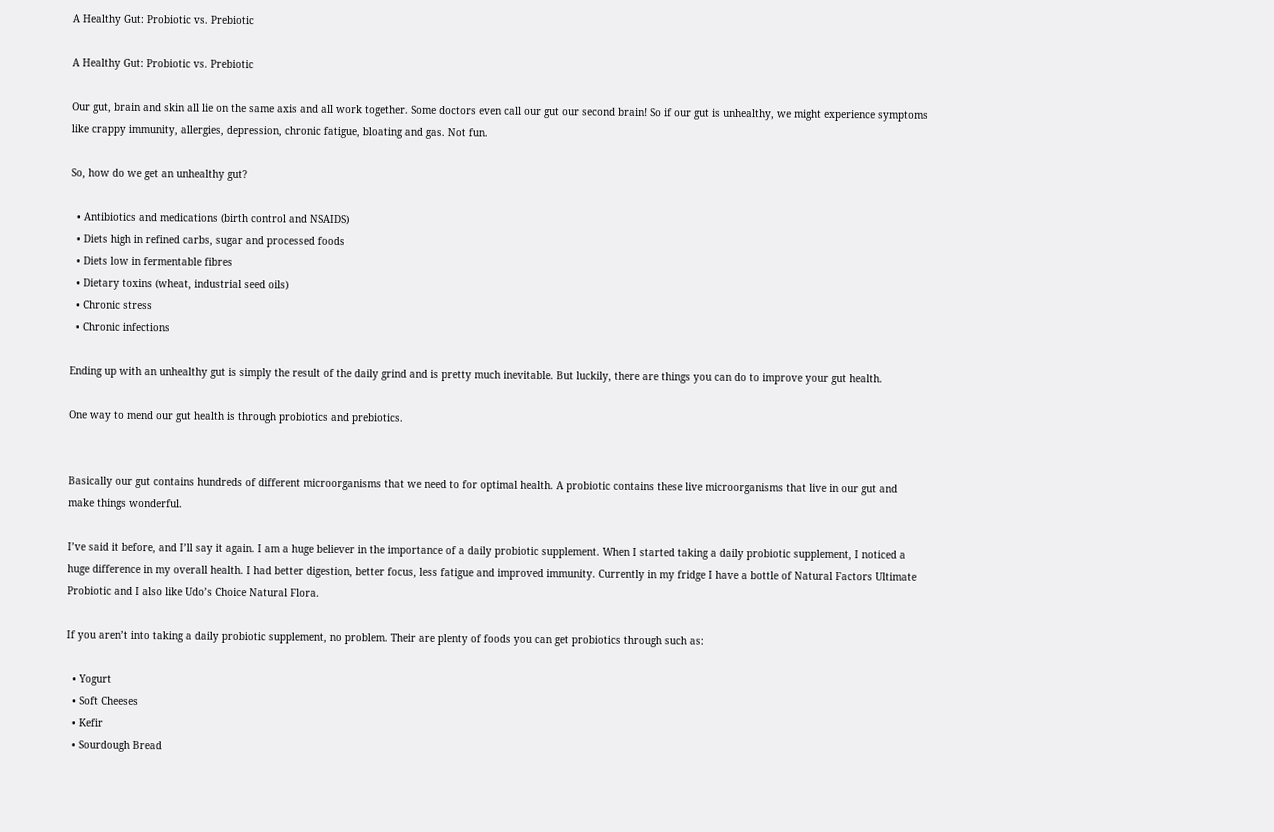A Healthy Gut: Probiotic vs. Prebiotic

A Healthy Gut: Probiotic vs. Prebiotic

Our gut, brain and skin all lie on the same axis and all work together. Some doctors even call our gut our second brain! So if our gut is unhealthy, we might experience symptoms like crappy immunity, allergies, depression, chronic fatigue, bloating and gas. Not fun.

So, how do we get an unhealthy gut?

  • Antibiotics and medications (birth control and NSAIDS)
  • Diets high in refined carbs, sugar and processed foods
  • Diets low in fermentable fibres
  • Dietary toxins (wheat, industrial seed oils)
  • Chronic stress
  • Chronic infections

Ending up with an unhealthy gut is simply the result of the daily grind and is pretty much inevitable. But luckily, there are things you can do to improve your gut health.

One way to mend our gut health is through probiotics and prebiotics.


Basically our gut contains hundreds of different microorganisms that we need to for optimal health. A probiotic contains these live microorganisms that live in our gut and make things wonderful.

I’ve said it before, and I’ll say it again. I am a huge believer in the importance of a daily probiotic supplement. When I started taking a daily probiotic supplement, I noticed a huge difference in my overall health. I had better digestion, better focus, less fatigue and improved immunity. Currently in my fridge I have a bottle of Natural Factors Ultimate Probiotic and I also like Udo’s Choice Natural Flora.

If you aren’t into taking a daily probiotic supplement, no problem. Their are plenty of foods you can get probiotics through such as:

  • Yogurt
  • Soft Cheeses
  • Kefir
  • Sourdough Bread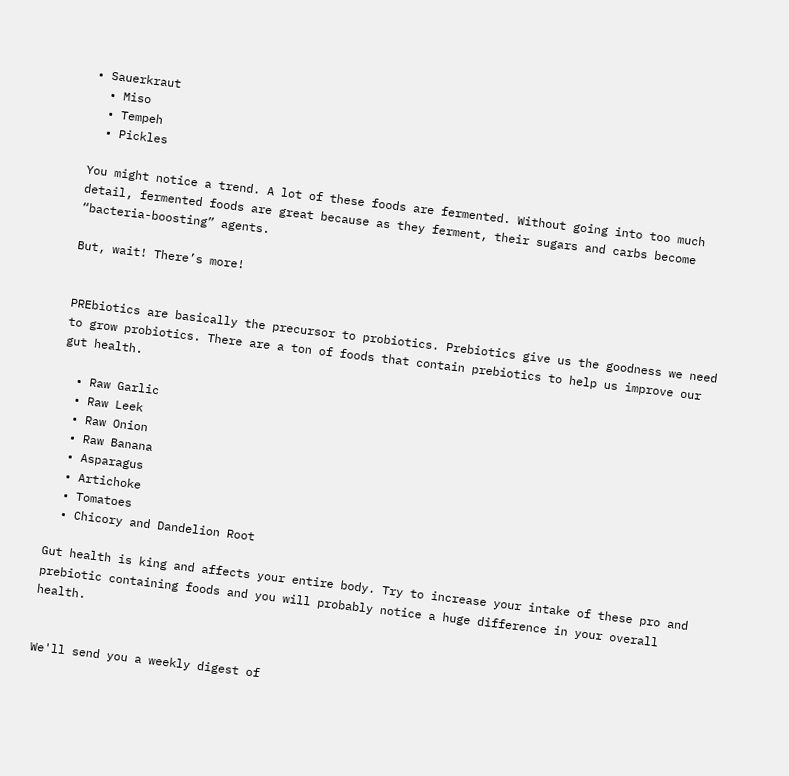• Sauerkraut
  • Miso
  • Tempeh
  • Pickles

You might notice a trend. A lot of these foods are fermented. Without going into too much detail, fermented foods are great because as they ferment, their sugars and carbs become “bacteria-boosting” agents.

But, wait! There’s more!


PREbiotics are basically the precursor to probiotics. Prebiotics give us the goodness we need to grow probiotics. There are a ton of foods that contain prebiotics to help us improve our gut health.

  • Raw Garlic
  • Raw Leek
  • Raw Onion
  • Raw Banana
  • Asparagus
  • Artichoke
  • Tomatoes
  • Chicory and Dandelion Root

Gut health is king and affects your entire body. Try to increase your intake of these pro and prebiotic containing foods and you will probably notice a huge difference in your overall health.


We'll send you a weekly digest of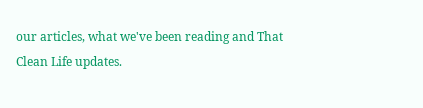our articles, what we've been reading and That Clean Life updates.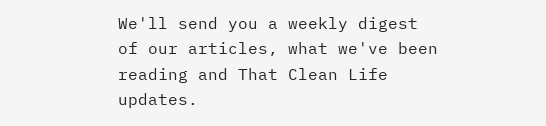We'll send you a weekly digest of our articles, what we've been reading and That Clean Life updates.